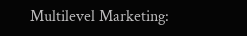Multilevel Marketing: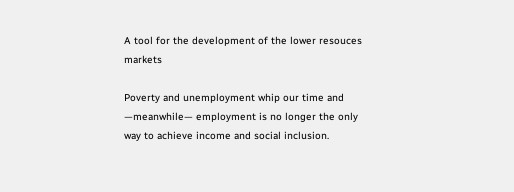A tool for the development of the lower resouces markets

Poverty and unemployment whip our time and —meanwhile— employment is no longer the only way to achieve income and social inclusion.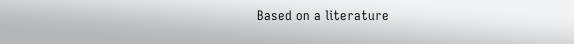Based on a literature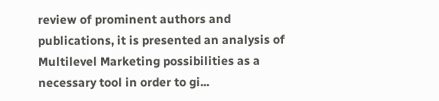review of prominent authors and publications, it is presented an analysis of Multilevel Marketing possibilities as a necessary tool in order to gi...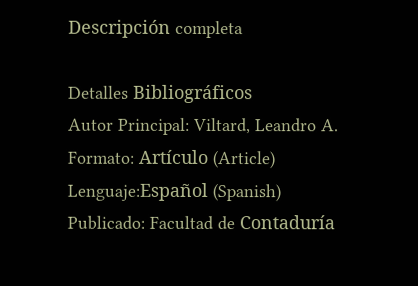Descripción completa

Detalles Bibliográficos
Autor Principal: Viltard, Leandro A.
Formato: Artículo (Article)
Lenguaje:Español (Spanish)
Publicado: Facultad de Contaduría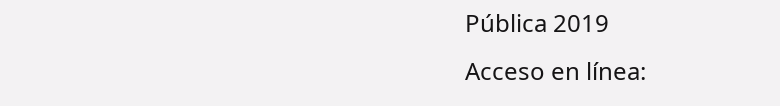Pública 2019
Acceso en línea: